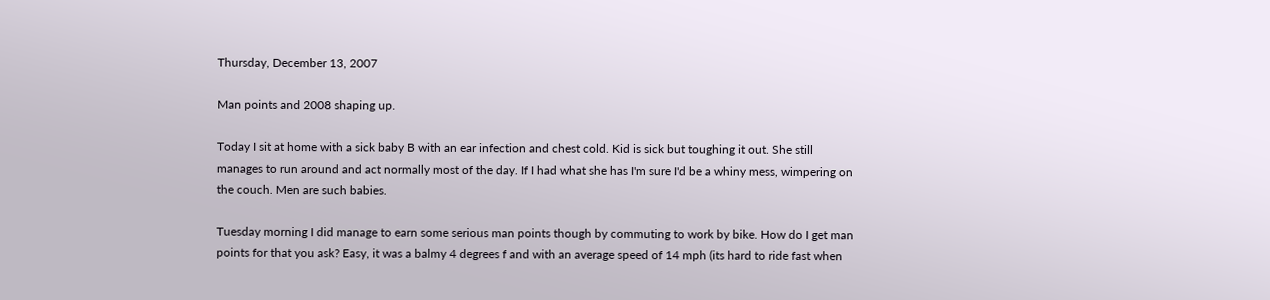Thursday, December 13, 2007

Man points and 2008 shaping up.

Today I sit at home with a sick baby B with an ear infection and chest cold. Kid is sick but toughing it out. She still manages to run around and act normally most of the day. If I had what she has I'm sure I'd be a whiny mess, wimpering on the couch. Men are such babies.

Tuesday morning I did manage to earn some serious man points though by commuting to work by bike. How do I get man points for that you ask? Easy, it was a balmy 4 degrees f and with an average speed of 14 mph (its hard to ride fast when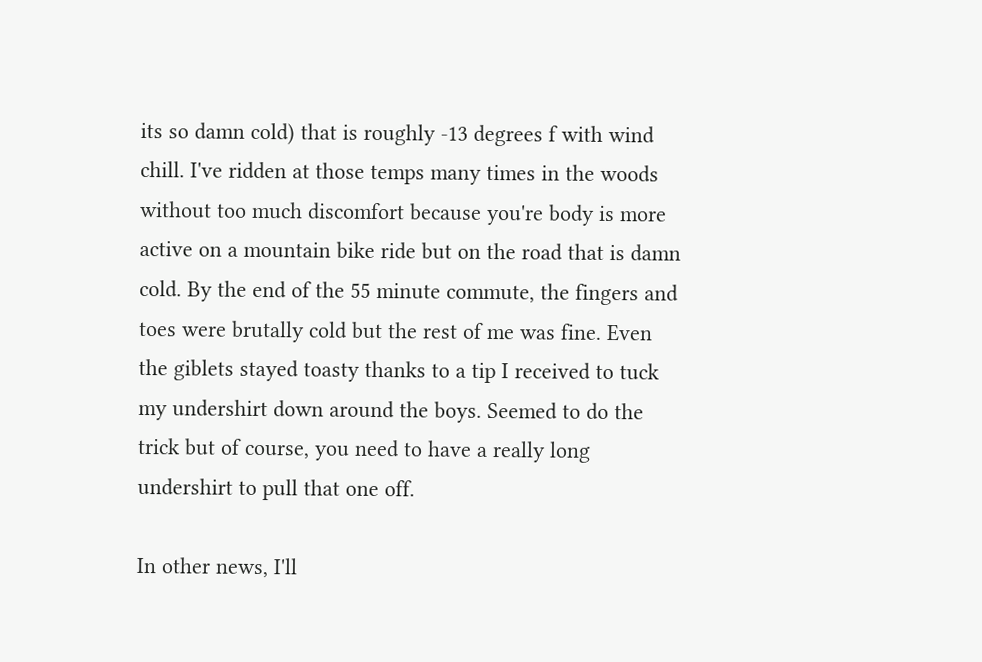its so damn cold) that is roughly -13 degrees f with wind chill. I've ridden at those temps many times in the woods without too much discomfort because you're body is more active on a mountain bike ride but on the road that is damn cold. By the end of the 55 minute commute, the fingers and toes were brutally cold but the rest of me was fine. Even the giblets stayed toasty thanks to a tip I received to tuck my undershirt down around the boys. Seemed to do the trick but of course, you need to have a really long undershirt to pull that one off.

In other news, I'll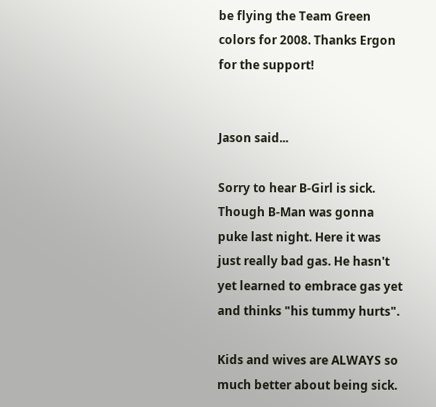be flying the Team Green colors for 2008. Thanks Ergon for the support!


Jason said...

Sorry to hear B-Girl is sick. Though B-Man was gonna puke last night. Here it was just really bad gas. He hasn't yet learned to embrace gas yet and thinks "his tummy hurts".

Kids and wives are ALWAYS so much better about being sick.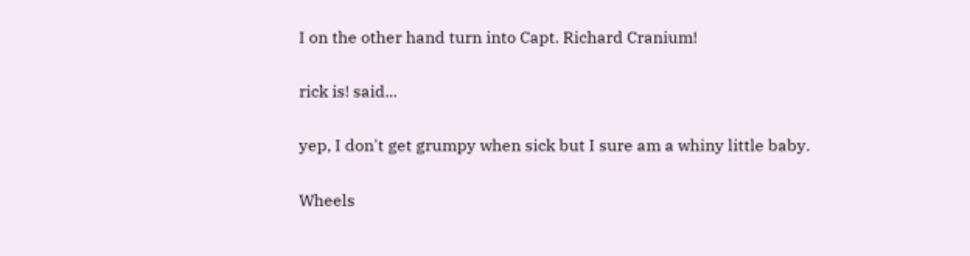I on the other hand turn into Capt. Richard Cranium!

rick is! said...

yep, I don't get grumpy when sick but I sure am a whiny little baby.

Wheels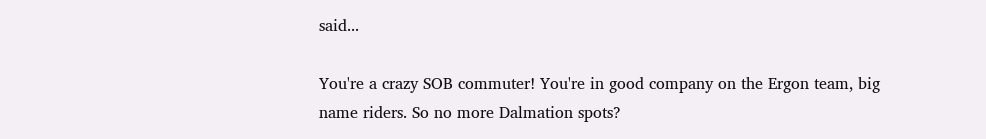said...

You're a crazy SOB commuter! You're in good company on the Ergon team, big name riders. So no more Dalmation spots?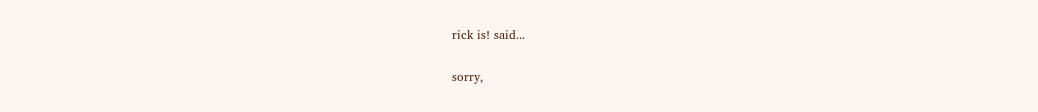rick is! said...

sorry,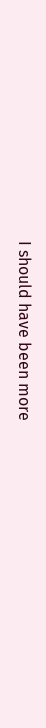I should have been more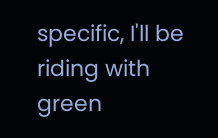specific, I'll be riding with green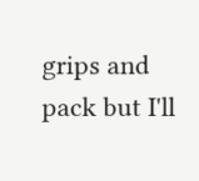grips and pack but I'll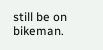still be on bikeman.